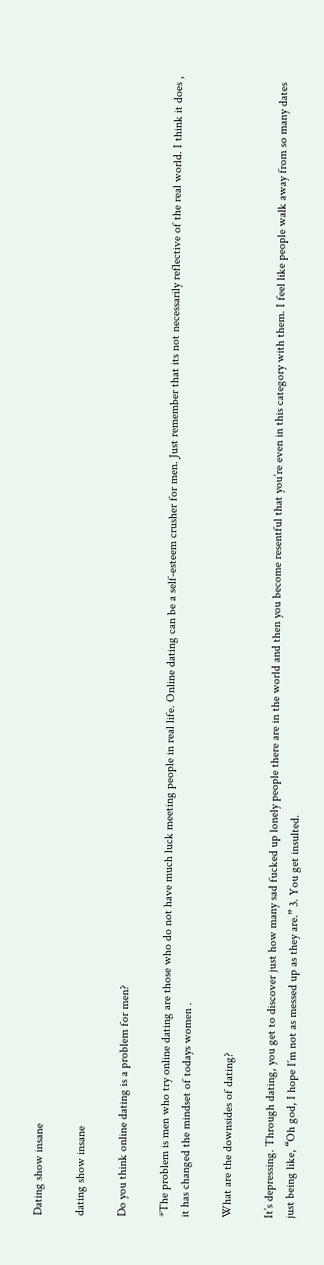Dating show insane

dating show insane

Do you think online dating is a problem for men?

*The problem is men who try online dating are those who do not have much luck meeting people in real life. Online dating can be a self-esteem crusher for men. Just remember that its not necessarily reflective of the real world. I think it does , it has changed the mindset of todays women .

What are the downsides of dating?

It’s depressing. Through dating, you get to discover just how many sad fucked up lonely people there are in the world and then you become resentful that you’re even in this category with them. I feel like people walk away from so many dates just being like, “Oh god, I hope I’m not as messed up as they are.” 3. You get insulted.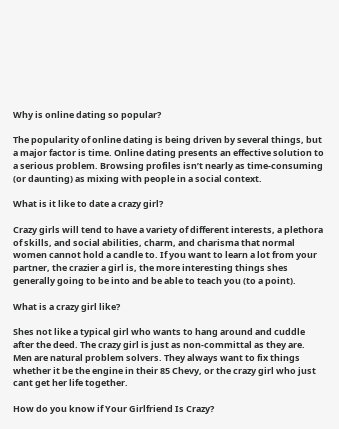Why is online dating so popular?

The popularity of online dating is being driven by several things, but a major factor is time. Online dating presents an effective solution to a serious problem. Browsing profiles isn’t nearly as time-consuming (or daunting) as mixing with people in a social context.

What is it like to date a crazy girl?

Crazy girls will tend to have a variety of different interests, a plethora of skills, and social abilities, charm, and charisma that normal women cannot hold a candle to. If you want to learn a lot from your partner, the crazier a girl is, the more interesting things shes generally going to be into and be able to teach you (to a point).

What is a crazy girl like?

Shes not like a typical girl who wants to hang around and cuddle after the deed. The crazy girl is just as non-committal as they are. Men are natural problem solvers. They always want to fix things whether it be the engine in their 85 Chevy, or the crazy girl who just cant get her life together.

How do you know if Your Girlfriend Is Crazy?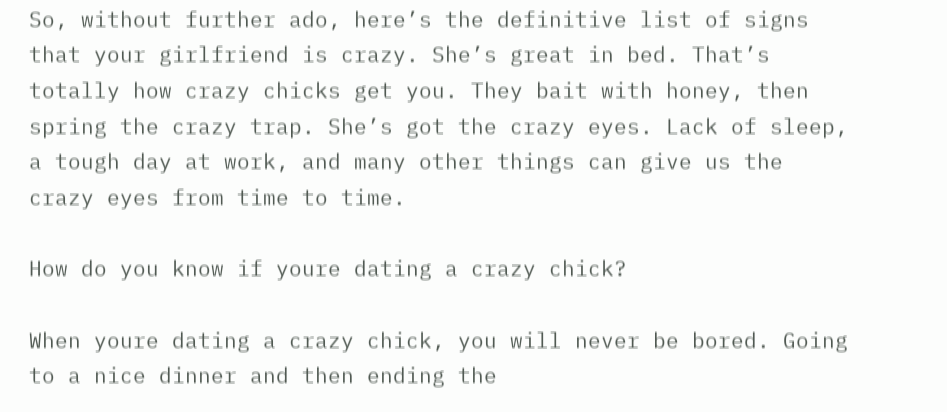So, without further ado, here’s the definitive list of signs that your girlfriend is crazy. She’s great in bed. That’s totally how crazy chicks get you. They bait with honey, then spring the crazy trap. She’s got the crazy eyes. Lack of sleep, a tough day at work, and many other things can give us the crazy eyes from time to time.

How do you know if youre dating a crazy chick?

When youre dating a crazy chick, you will never be bored. Going to a nice dinner and then ending the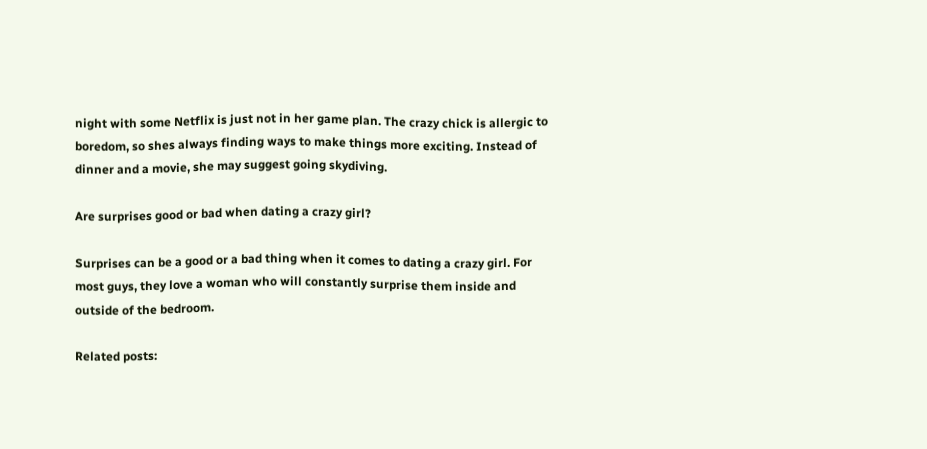night with some Netflix is just not in her game plan. The crazy chick is allergic to boredom, so shes always finding ways to make things more exciting. Instead of dinner and a movie, she may suggest going skydiving.

Are surprises good or bad when dating a crazy girl?

Surprises can be a good or a bad thing when it comes to dating a crazy girl. For most guys, they love a woman who will constantly surprise them inside and outside of the bedroom.

Related posts: